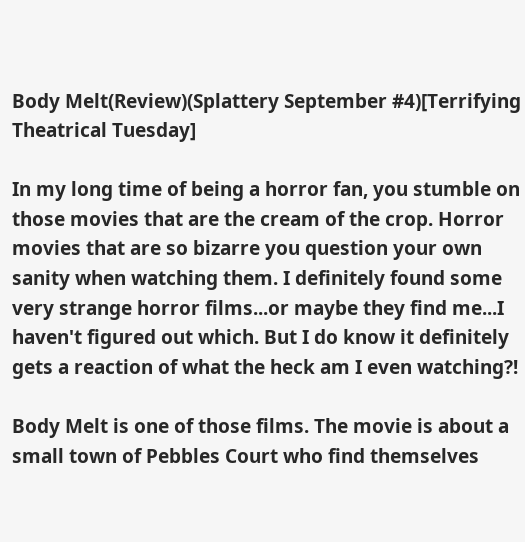Body Melt(Review)(Splattery September #4)[Terrifying Theatrical Tuesday]

In my long time of being a horror fan, you stumble on those movies that are the cream of the crop. Horror movies that are so bizarre you question your own sanity when watching them. I definitely found some very strange horror films...or maybe they find me...I haven't figured out which. But I do know it definitely gets a reaction of what the heck am I even watching?!

Body Melt is one of those films. The movie is about a small town of Pebbles Court who find themselves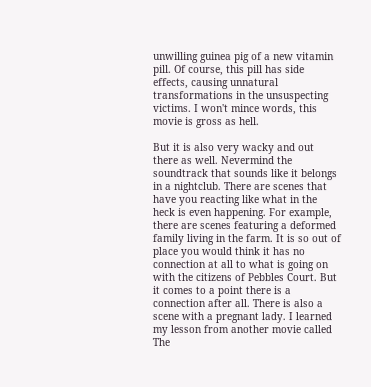unwilling guinea pig of a new vitamin pill. Of course, this pill has side effects, causing unnatural transformations in the unsuspecting victims. I won't mince words, this movie is gross as hell.

But it is also very wacky and out there as well. Nevermind the soundtrack that sounds like it belongs in a nightclub. There are scenes that have you reacting like what in the heck is even happening. For example, there are scenes featuring a deformed family living in the farm. It is so out of place you would think it has no connection at all to what is going on with the citizens of Pebbles Court. But it comes to a point there is a connection after all. There is also a scene with a pregnant lady. I learned my lesson from another movie called The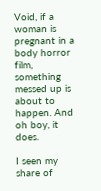Void, if a woman is pregnant in a body horror film, something messed up is about to happen. And oh boy, it does.

I seen my share of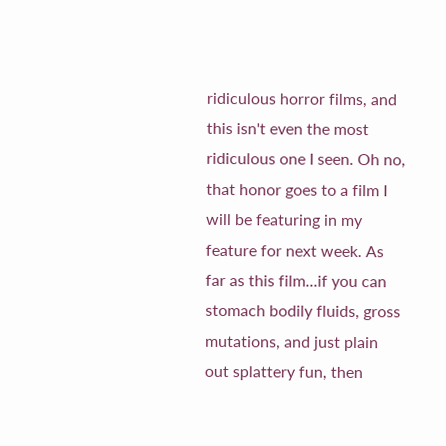ridiculous horror films, and this isn't even the most ridiculous one I seen. Oh no, that honor goes to a film I will be featuring in my feature for next week. As far as this film...if you can stomach bodily fluids, gross mutations, and just plain out splattery fun, then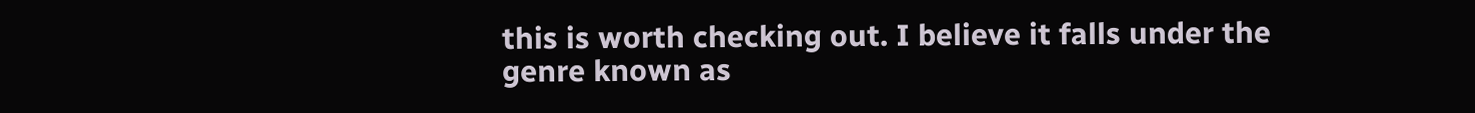this is worth checking out. I believe it falls under the genre known as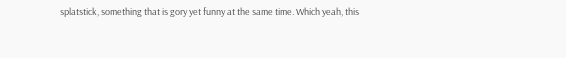splatstick, something that is gory yet funny at the same time. Which yeah, this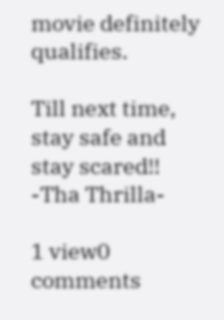movie definitely qualifies.

Till next time, stay safe and stay scared!! -Tha Thrilla-

1 view0 comments